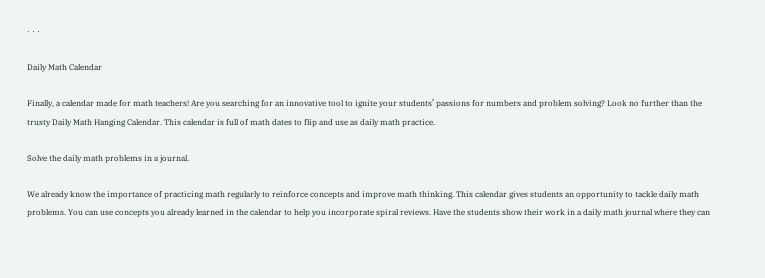· · ·

Daily Math Calendar

Finally, a calendar made for math teachers! Are you searching for an innovative tool to ignite your students’ passions for numbers and problem solving? Look no further than the trusty Daily Math Hanging Calendar. This calendar is full of math dates to flip and use as daily math practice.

Solve the daily math problems in a journal.

We already know the importance of practicing math regularly to reinforce concepts and improve math thinking. This calendar gives students an opportunity to tackle daily math problems. You can use concepts you already learned in the calendar to help you incorporate spiral reviews. Have the students show their work in a daily math journal where they can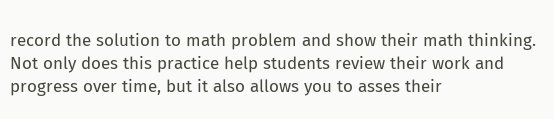record the solution to math problem and show their math thinking. Not only does this practice help students review their work and progress over time, but it also allows you to asses their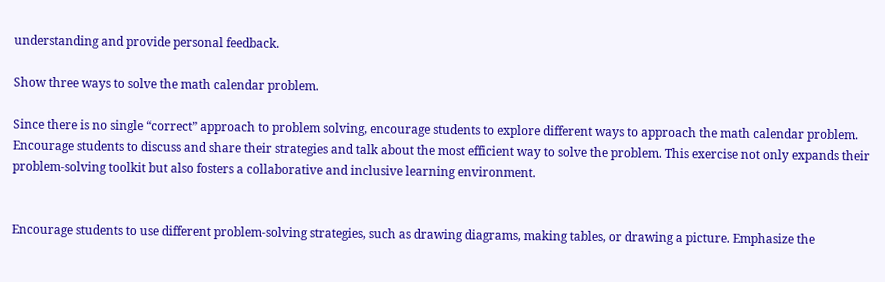understanding and provide personal feedback.

Show three ways to solve the math calendar problem.

Since there is no single “correct” approach to problem solving, encourage students to explore different ways to approach the math calendar problem. Encourage students to discuss and share their strategies and talk about the most efficient way to solve the problem. This exercise not only expands their problem-solving toolkit but also fosters a collaborative and inclusive learning environment.


Encourage students to use different problem-solving strategies, such as drawing diagrams, making tables, or drawing a picture. Emphasize the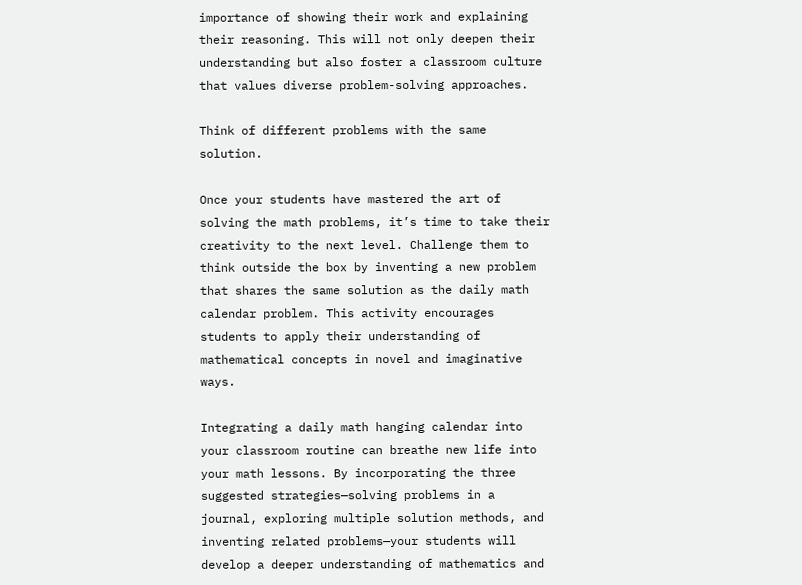importance of showing their work and explaining their reasoning. This will not only deepen their understanding but also foster a classroom culture that values diverse problem-solving approaches.

Think of different problems with the same solution.

Once your students have mastered the art of solving the math problems, it’s time to take their creativity to the next level. Challenge them to think outside the box by inventing a new problem that shares the same solution as the daily math calendar problem. This activity encourages students to apply their understanding of mathematical concepts in novel and imaginative ways.

Integrating a daily math hanging calendar into your classroom routine can breathe new life into your math lessons. By incorporating the three suggested strategies—solving problems in a journal, exploring multiple solution methods, and inventing related problems—your students will develop a deeper understanding of mathematics and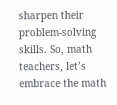sharpen their problem-solving skills. So, math teachers, let’s embrace the math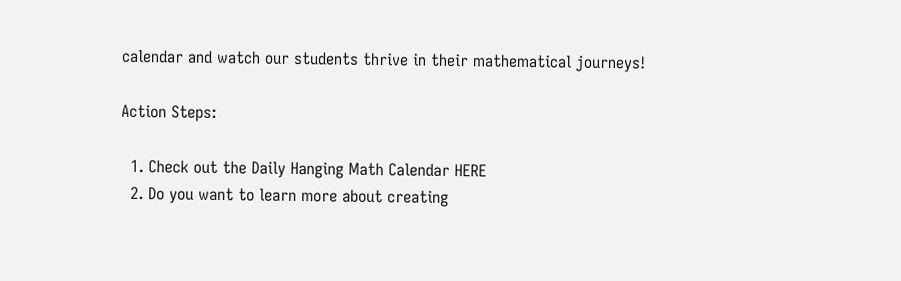calendar and watch our students thrive in their mathematical journeys!

Action Steps:

  1. Check out the Daily Hanging Math Calendar HERE
  2. Do you want to learn more about creating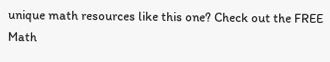unique math resources like this one? Check out the FREE Math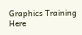Graphics Training Here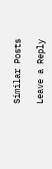Similar Posts

Leave a Reply